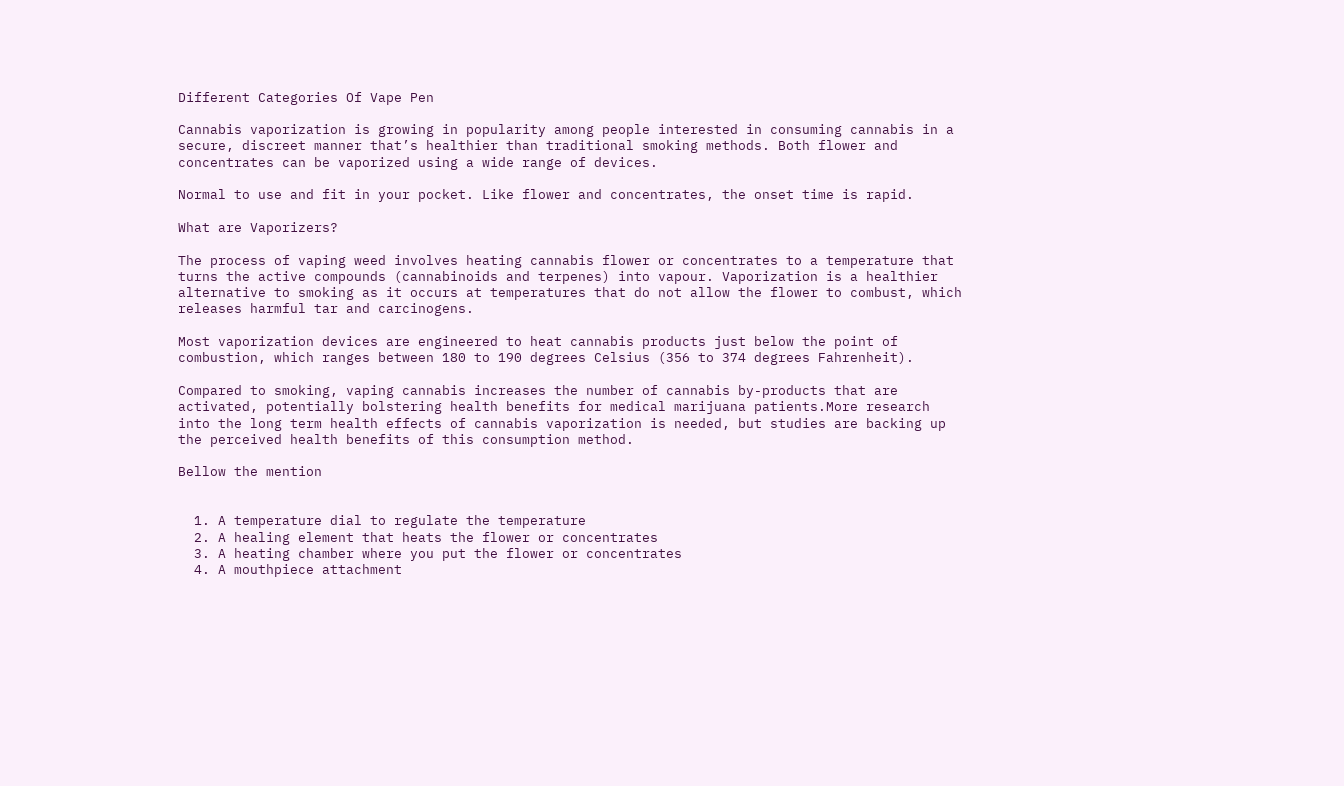Different Categories Of Vape Pen

Cannabis vaporization is growing in popularity among people interested in consuming cannabis in a secure, discreet manner that’s healthier than traditional smoking methods. Both flower and concentrates can be vaporized using a wide range of devices.

Normal to use and fit in your pocket. Like flower and concentrates, the onset time is rapid.

What are Vaporizers?

The process of vaping weed involves heating cannabis flower or concentrates to a temperature that turns the active compounds (cannabinoids and terpenes) into vapour. Vaporization is a healthier alternative to smoking as it occurs at temperatures that do not allow the flower to combust, which releases harmful tar and carcinogens.

Most vaporization devices are engineered to heat cannabis products just below the point of combustion, which ranges between 180 to 190 degrees Celsius (356 to 374 degrees Fahrenheit).

Compared to smoking, vaping cannabis increases the number of cannabis by-products that are activated, potentially bolstering health benefits for medical marijuana patients.More research into the long term health effects of cannabis vaporization is needed, but studies are backing up the perceived health benefits of this consumption method.

Bellow the mention


  1. A temperature dial to regulate the temperature
  2. A healing element that heats the flower or concentrates
  3. A heating chamber where you put the flower or concentrates
  4. A mouthpiece attachment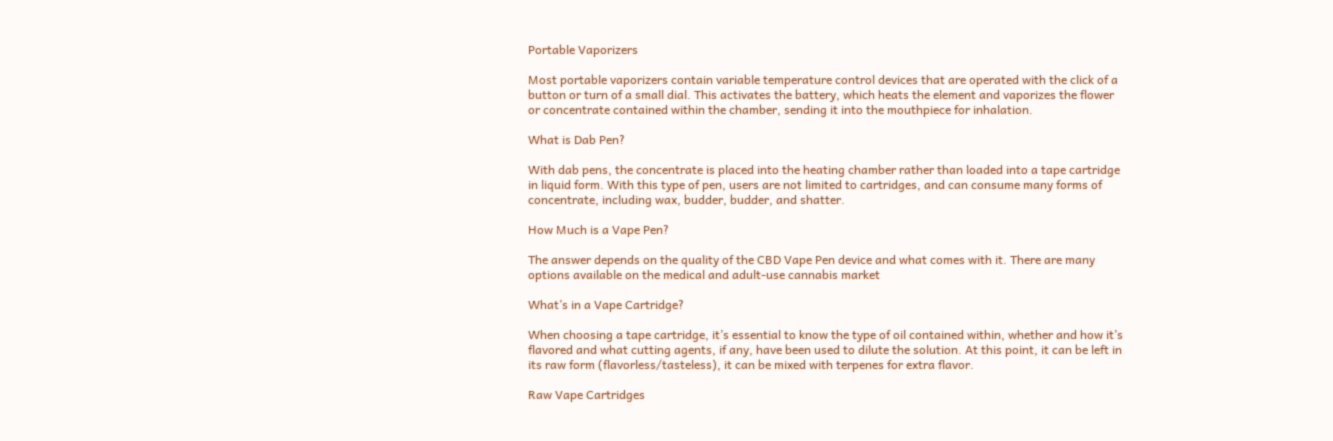Portable Vaporizers

Most portable vaporizers contain variable temperature control devices that are operated with the click of a button or turn of a small dial. This activates the battery, which heats the element and vaporizes the flower or concentrate contained within the chamber, sending it into the mouthpiece for inhalation.

What is Dab Pen?

With dab pens, the concentrate is placed into the heating chamber rather than loaded into a tape cartridge in liquid form. With this type of pen, users are not limited to cartridges, and can consume many forms of concentrate, including wax, budder, budder, and shatter.

How Much is a Vape Pen?

The answer depends on the quality of the CBD Vape Pen device and what comes with it. There are many options available on the medical and adult-use cannabis market

What’s in a Vape Cartridge?

When choosing a tape cartridge, it’s essential to know the type of oil contained within, whether and how it’s flavored and what cutting agents, if any, have been used to dilute the solution. At this point, it can be left in its raw form (flavorless/tasteless), it can be mixed with terpenes for extra flavor.

Raw Vape Cartridges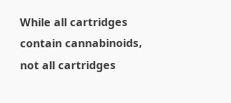While all cartridges contain cannabinoids, not all cartridges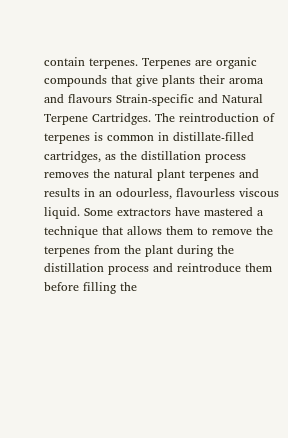contain terpenes. Terpenes are organic compounds that give plants their aroma and flavours Strain-specific and Natural Terpene Cartridges. The reintroduction of terpenes is common in distillate-filled cartridges, as the distillation process removes the natural plant terpenes and results in an odourless, flavourless viscous liquid. Some extractors have mastered a technique that allows them to remove the terpenes from the plant during the distillation process and reintroduce them before filling the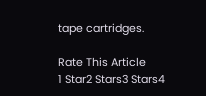tape cartridges.

Rate This Article
1 Star2 Stars3 Stars4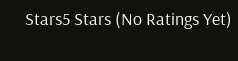Stars5 Stars (No Ratings Yet)